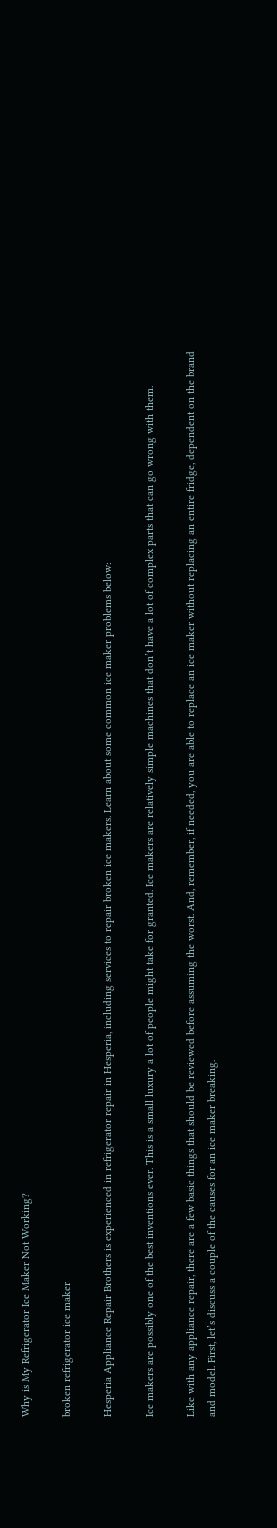Why is My Refrigerator Ice Maker Not Working?

broken refrigerator ice maker

Hesperia Appliance Repair Brothers is experienced in refrigerator repair in Hesperia, including services to repair broken ice makers. Learn about some common ice maker problems below:

Ice makers are possibly one of the best inventions ever. This is a small luxury a lot of people might take for granted. Ice makers are relatively simple machines that don’t have a lot of complex parts that can go wrong with them.

Like with any appliance repair, there are a few basic things that should be reviewed before assuming the worst. And, remember, if needed, you are able to replace an ice maker without replacing an entire fridge, dependent on the brand and model. First, let’s discuss a couple of the causes for an ice maker breaking.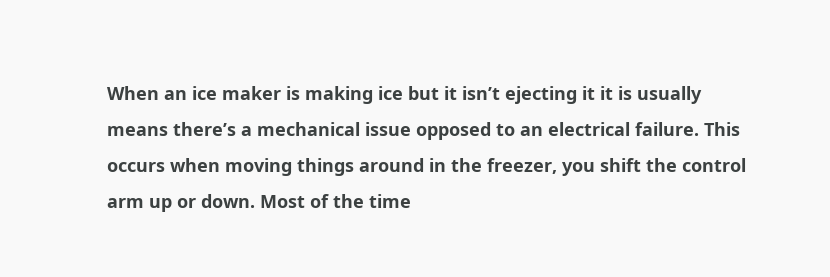When an ice maker is making ice but it isn’t ejecting it it is usually means there’s a mechanical issue opposed to an electrical failure. This occurs when moving things around in the freezer, you shift the control arm up or down. Most of the time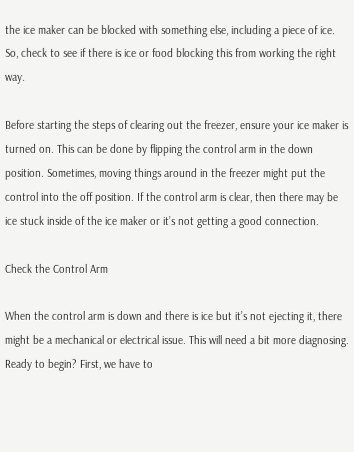the ice maker can be blocked with something else, including a piece of ice. So, check to see if there is ice or food blocking this from working the right way.

Before starting the steps of clearing out the freezer, ensure your ice maker is turned on. This can be done by flipping the control arm in the down position. Sometimes, moving things around in the freezer might put the control into the off position. If the control arm is clear, then there may be ice stuck inside of the ice maker or it’s not getting a good connection.

Check the Control Arm

When the control arm is down and there is ice but it’s not ejecting it, there might be a mechanical or electrical issue. This will need a bit more diagnosing. Ready to begin? First, we have to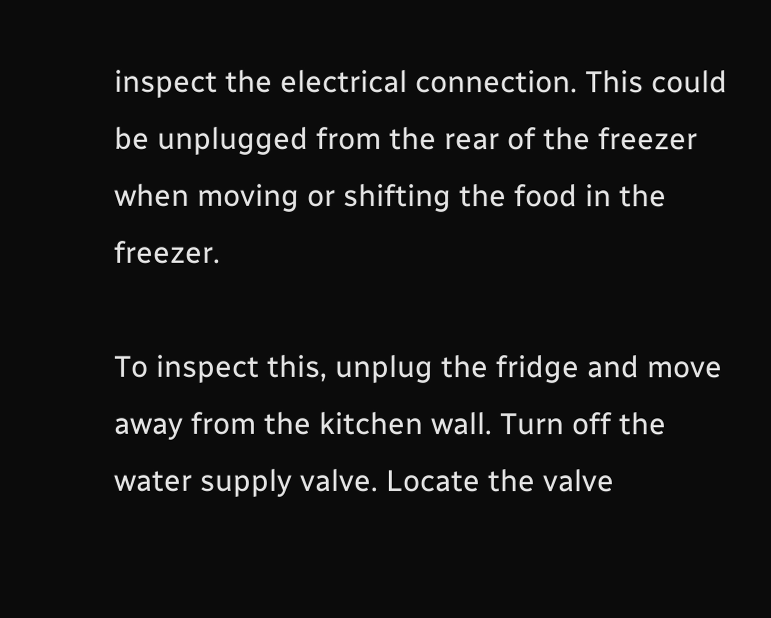inspect the electrical connection. This could be unplugged from the rear of the freezer when moving or shifting the food in the freezer.

To inspect this, unplug the fridge and move away from the kitchen wall. Turn off the water supply valve. Locate the valve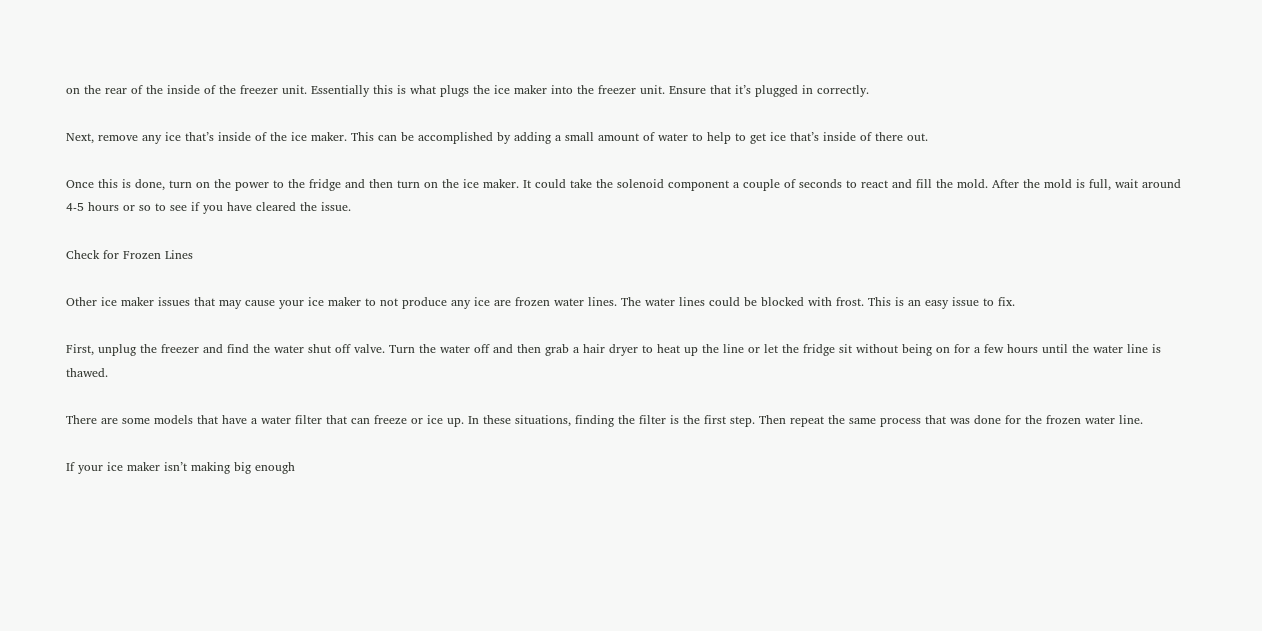on the rear of the inside of the freezer unit. Essentially this is what plugs the ice maker into the freezer unit. Ensure that it’s plugged in correctly.

Next, remove any ice that’s inside of the ice maker. This can be accomplished by adding a small amount of water to help to get ice that’s inside of there out.

Once this is done, turn on the power to the fridge and then turn on the ice maker. It could take the solenoid component a couple of seconds to react and fill the mold. After the mold is full, wait around 4-5 hours or so to see if you have cleared the issue.

Check for Frozen Lines

Other ice maker issues that may cause your ice maker to not produce any ice are frozen water lines. The water lines could be blocked with frost. This is an easy issue to fix.

First, unplug the freezer and find the water shut off valve. Turn the water off and then grab a hair dryer to heat up the line or let the fridge sit without being on for a few hours until the water line is thawed.

There are some models that have a water filter that can freeze or ice up. In these situations, finding the filter is the first step. Then repeat the same process that was done for the frozen water line.

If your ice maker isn’t making big enough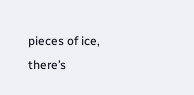pieces of ice, there’s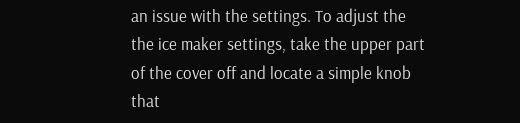an issue with the settings. To adjust the the ice maker settings, take the upper part of the cover off and locate a simple knob that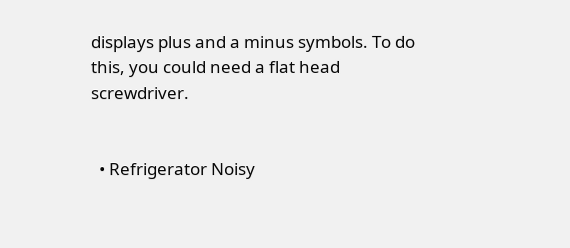displays plus and a minus symbols. To do this, you could need a flat head screwdriver.


  • Refrigerator Noisy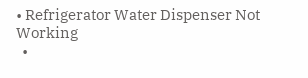• Refrigerator Water Dispenser Not Working
  •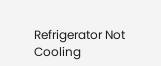Refrigerator Not Cooling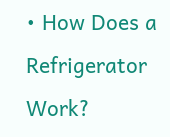• How Does a Refrigerator Work?